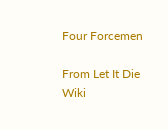Four Forcemen

From Let It Die Wiki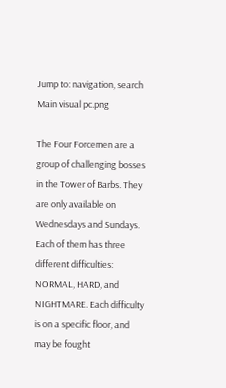Jump to: navigation, search
Main visual pc.png

The Four Forcemen are a group of challenging bosses in the Tower of Barbs. They are only available on Wednesdays and Sundays. Each of them has three different difficulties: NORMAL, HARD, and NIGHTMARE. Each difficulty is on a specific floor, and may be fought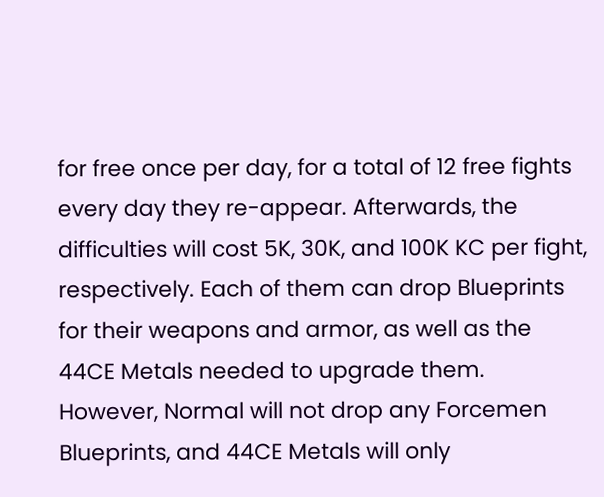for free once per day, for a total of 12 free fights every day they re-appear. Afterwards, the difficulties will cost 5K, 30K, and 100K KC per fight, respectively. Each of them can drop Blueprints for their weapons and armor, as well as the 44CE Metals needed to upgrade them. However, Normal will not drop any Forcemen Blueprints, and 44CE Metals will only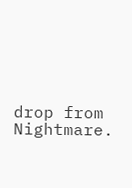drop from Nightmare.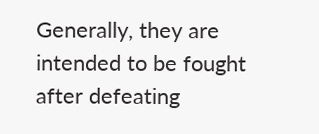Generally, they are intended to be fought after defeating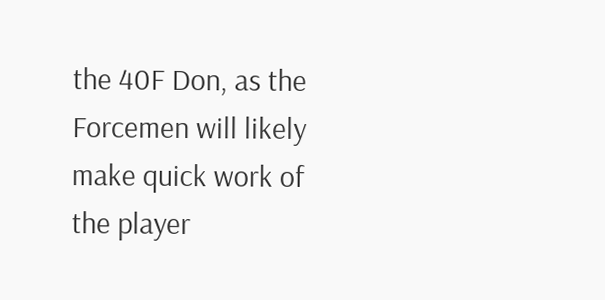the 40F Don, as the Forcemen will likely make quick work of the player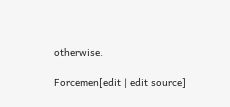otherwise.

Forcemen[edit | edit source]